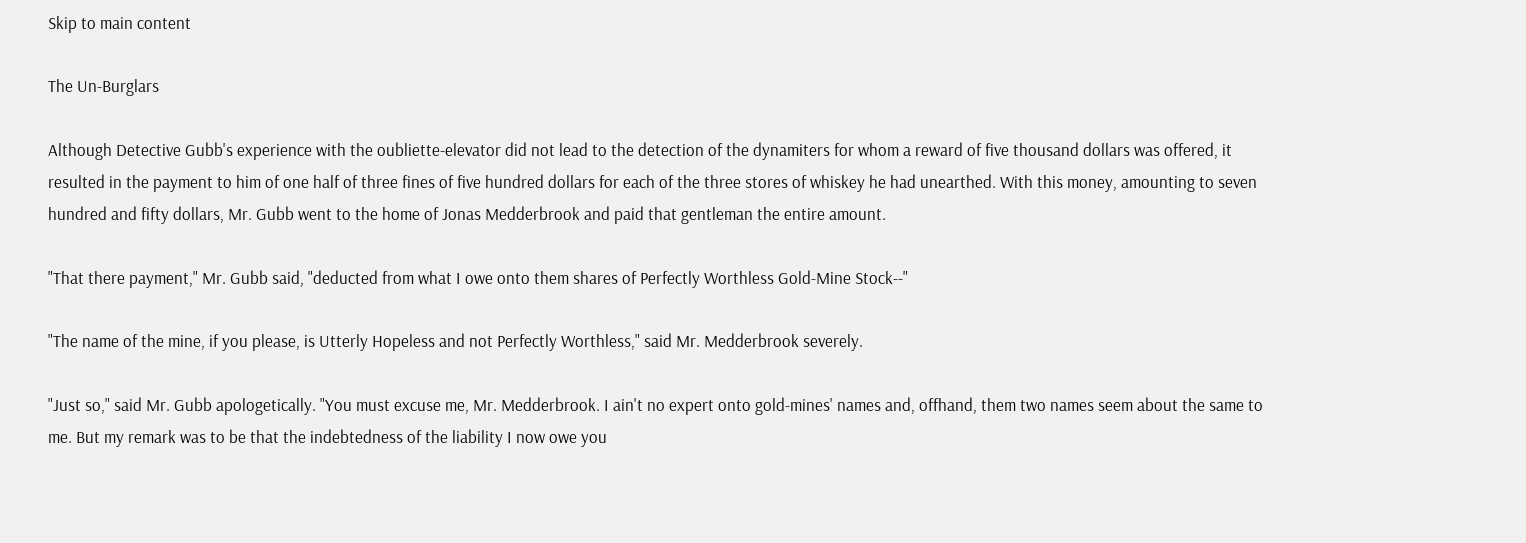Skip to main content

The Un-Burglars

Although Detective Gubb's experience with the oubliette-elevator did not lead to the detection of the dynamiters for whom a reward of five thousand dollars was offered, it resulted in the payment to him of one half of three fines of five hundred dollars for each of the three stores of whiskey he had unearthed. With this money, amounting to seven hundred and fifty dollars, Mr. Gubb went to the home of Jonas Medderbrook and paid that gentleman the entire amount.

"That there payment," Mr. Gubb said, "deducted from what I owe onto them shares of Perfectly Worthless Gold-Mine Stock--"

"The name of the mine, if you please, is Utterly Hopeless and not Perfectly Worthless," said Mr. Medderbrook severely.

"Just so," said Mr. Gubb apologetically. "You must excuse me, Mr. Medderbrook. I ain't no expert onto gold-mines' names and, offhand, them two names seem about the same to me. But my remark was to be that the indebtedness of the liability I now owe you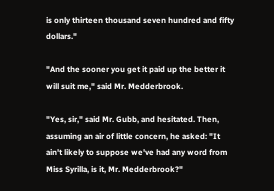is only thirteen thousand seven hundred and fifty dollars."

"And the sooner you get it paid up the better it will suit me," said Mr. Medderbrook.

"Yes, sir," said Mr. Gubb, and hesitated. Then, assuming an air of little concern, he asked: "It ain't likely to suppose we've had any word from Miss Syrilla, is it, Mr. Medderbrook?"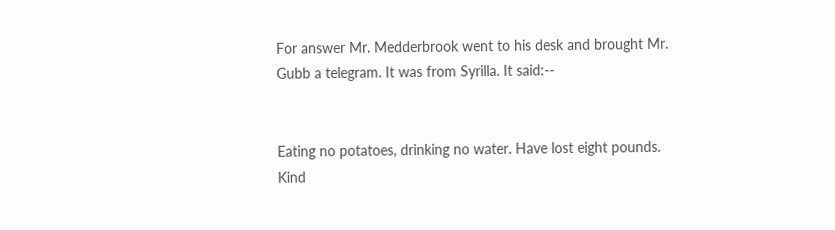For answer Mr. Medderbrook went to his desk and brought Mr. Gubb a telegram. It was from Syrilla. It said:--


Eating no potatoes, drinking no water. Have lost eight pounds. Kind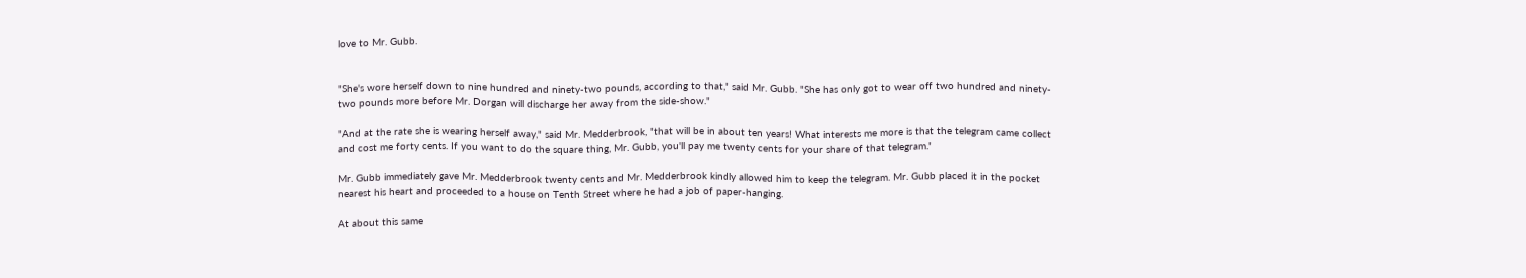love to Mr. Gubb.


"She's wore herself down to nine hundred and ninety-two pounds, according to that," said Mr. Gubb. "She has only got to wear off two hundred and ninety-two pounds more before Mr. Dorgan will discharge her away from the side-show."

"And at the rate she is wearing herself away," said Mr. Medderbrook, "that will be in about ten years! What interests me more is that the telegram came collect and cost me forty cents. If you want to do the square thing, Mr. Gubb, you'll pay me twenty cents for your share of that telegram."

Mr. Gubb immediately gave Mr. Medderbrook twenty cents and Mr. Medderbrook kindly allowed him to keep the telegram. Mr. Gubb placed it in the pocket nearest his heart and proceeded to a house on Tenth Street where he had a job of paper-hanging.

At about this same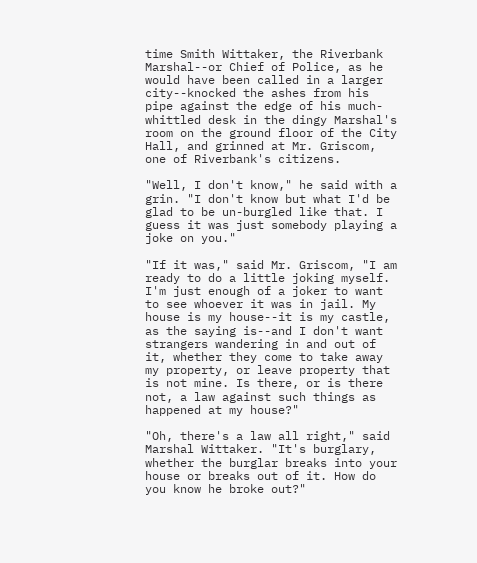time Smith Wittaker, the Riverbank Marshal--or Chief of Police, as he would have been called in a larger city--knocked the ashes from his pipe against the edge of his much-whittled desk in the dingy Marshal's room on the ground floor of the City Hall, and grinned at Mr. Griscom, one of Riverbank's citizens.

"Well, I don't know," he said with a grin. "I don't know but what I'd be glad to be un-burgled like that. I guess it was just somebody playing a joke on you."

"If it was," said Mr. Griscom, "I am ready to do a little joking myself. I'm just enough of a joker to want to see whoever it was in jail. My house is my house--it is my castle, as the saying is--and I don't want strangers wandering in and out of it, whether they come to take away my property, or leave property that is not mine. Is there, or is there not, a law against such things as happened at my house?"

"Oh, there's a law all right," said Marshal Wittaker. "It's burglary, whether the burglar breaks into your house or breaks out of it. How do you know he broke out?"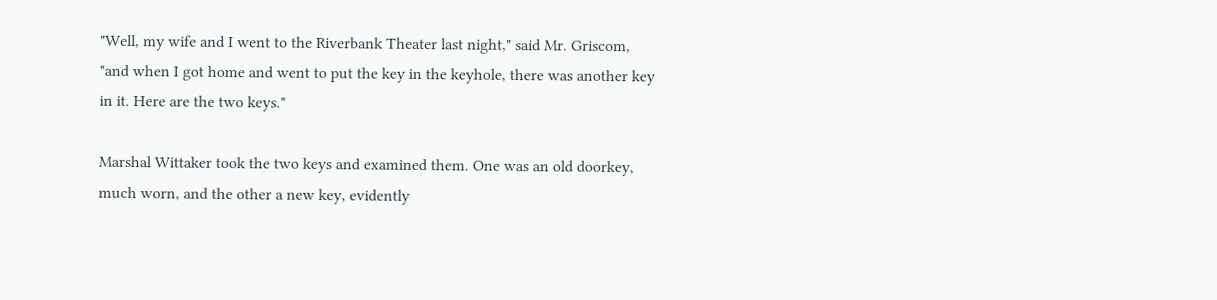"Well, my wife and I went to the Riverbank Theater last night," said Mr. Griscom, "and when I got home and went to put the key in the keyhole, there was another key in it. Here are the two keys."

Marshal Wittaker took the two keys and examined them. One was an old doorkey, much worn, and the other a new key, evidently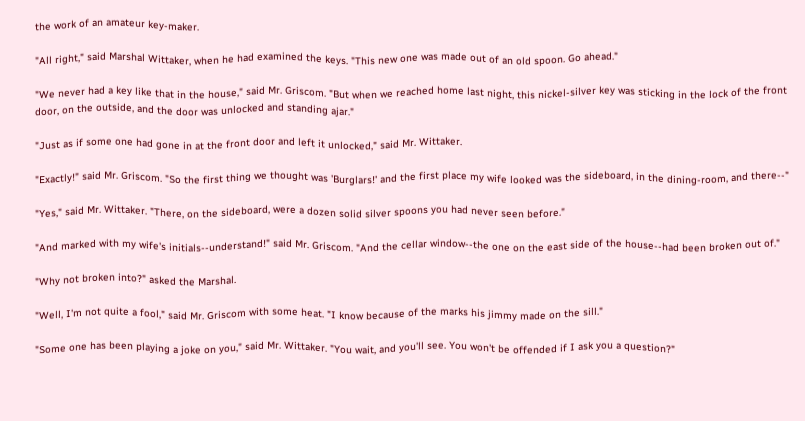the work of an amateur key-maker.

"All right," said Marshal Wittaker, when he had examined the keys. "This new one was made out of an old spoon. Go ahead."

"We never had a key like that in the house," said Mr. Griscom. "But when we reached home last night, this nickel-silver key was sticking in the lock of the front door, on the outside, and the door was unlocked and standing ajar."

"Just as if some one had gone in at the front door and left it unlocked," said Mr. Wittaker.

"Exactly!" said Mr. Griscom. "So the first thing we thought was 'Burglars!' and the first place my wife looked was the sideboard, in the dining-room, and there--"

"Yes," said Mr. Wittaker. "There, on the sideboard, were a dozen solid silver spoons you had never seen before."

"And marked with my wife's initials--understand!" said Mr. Griscom. "And the cellar window--the one on the east side of the house--had been broken out of."

"Why not broken into?" asked the Marshal.

"Well, I'm not quite a fool," said Mr. Griscom with some heat. "I know because of the marks his jimmy made on the sill."

"Some one has been playing a joke on you," said Mr. Wittaker. "You wait, and you'll see. You won't be offended if I ask you a question?"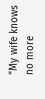"My wife knows no more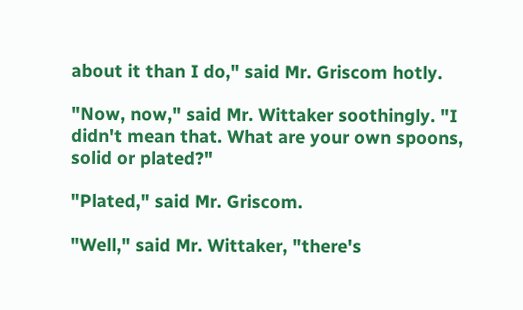about it than I do," said Mr. Griscom hotly.

"Now, now," said Mr. Wittaker soothingly. "I didn't mean that. What are your own spoons, solid or plated?"

"Plated," said Mr. Griscom.

"Well," said Mr. Wittaker, "there's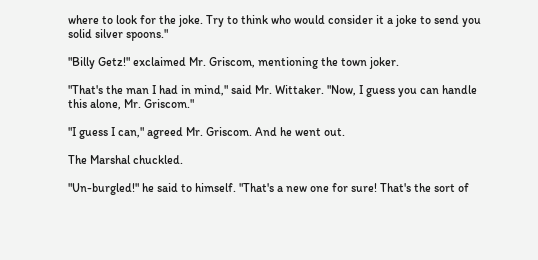where to look for the joke. Try to think who would consider it a joke to send you solid silver spoons."

"Billy Getz!" exclaimed Mr. Griscom, mentioning the town joker.

"That's the man I had in mind," said Mr. Wittaker. "Now, I guess you can handle this alone, Mr. Griscom."

"I guess I can," agreed Mr. Griscom. And he went out.

The Marshal chuckled.

"Un-burgled!" he said to himself. "That's a new one for sure! That's the sort of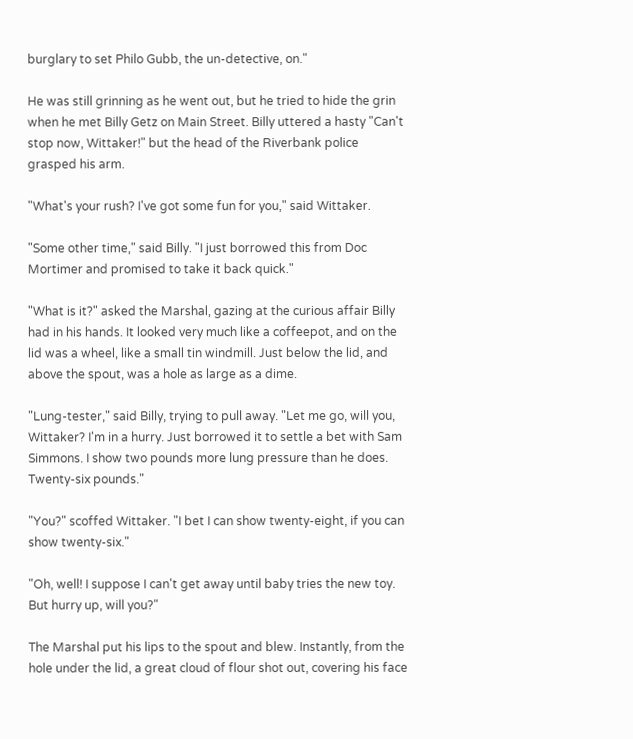burglary to set Philo Gubb, the un-detective, on."

He was still grinning as he went out, but he tried to hide the grin when he met Billy Getz on Main Street. Billy uttered a hasty "Can't stop now, Wittaker!" but the head of the Riverbank police grasped his arm.

"What's your rush? I've got some fun for you," said Wittaker.

"Some other time," said Billy. "I just borrowed this from Doc Mortimer and promised to take it back quick."

"What is it?" asked the Marshal, gazing at the curious affair Billy had in his hands. It looked very much like a coffeepot, and on the lid was a wheel, like a small tin windmill. Just below the lid, and above the spout, was a hole as large as a dime.

"Lung-tester," said Billy, trying to pull away. "Let me go, will you, Wittaker? I'm in a hurry. Just borrowed it to settle a bet with Sam Simmons. I show two pounds more lung pressure than he does. Twenty-six pounds."

"You?" scoffed Wittaker. "I bet I can show twenty-eight, if you can show twenty-six."

"Oh, well! I suppose I can't get away until baby tries the new toy. But hurry up, will you?"

The Marshal put his lips to the spout and blew. Instantly, from the hole under the lid, a great cloud of flour shot out, covering his face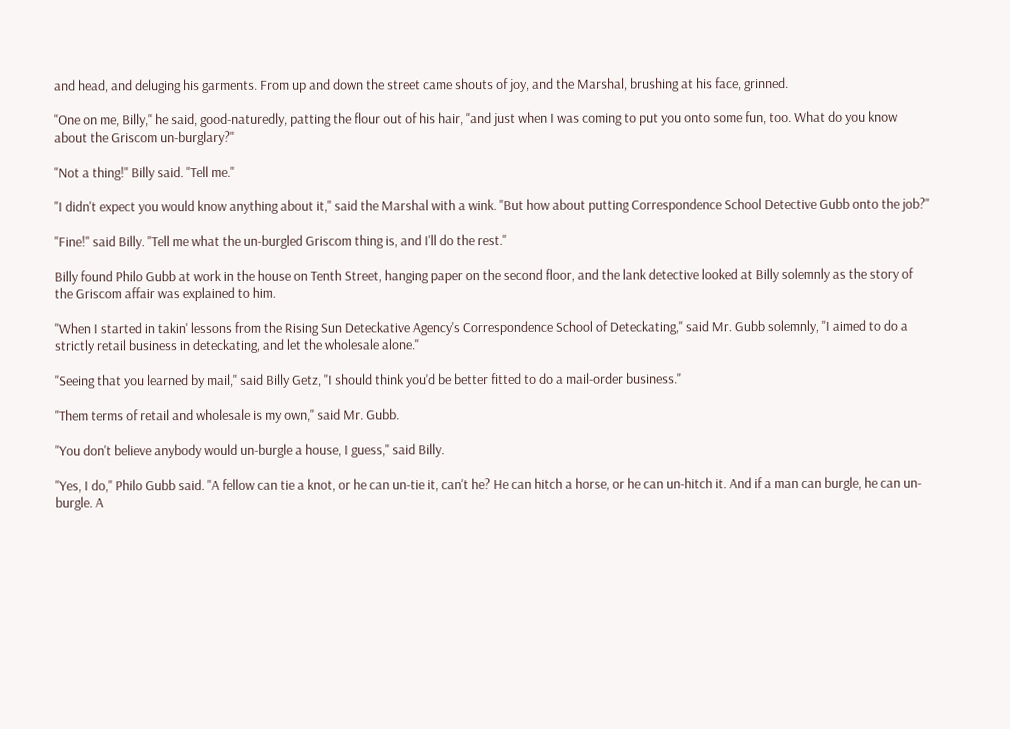and head, and deluging his garments. From up and down the street came shouts of joy, and the Marshal, brushing at his face, grinned.

"One on me, Billy," he said, good-naturedly, patting the flour out of his hair, "and just when I was coming to put you onto some fun, too. What do you know about the Griscom un-burglary?"

"Not a thing!" Billy said. "Tell me."

"I didn't expect you would know anything about it," said the Marshal with a wink. "But how about putting Correspondence School Detective Gubb onto the job?"

"Fine!" said Billy. "Tell me what the un-burgled Griscom thing is, and I'll do the rest."

Billy found Philo Gubb at work in the house on Tenth Street, hanging paper on the second floor, and the lank detective looked at Billy solemnly as the story of the Griscom affair was explained to him.

"When I started in takin' lessons from the Rising Sun Deteckative Agency's Correspondence School of Deteckating," said Mr. Gubb solemnly, "I aimed to do a strictly retail business in deteckating, and let the wholesale alone."

"Seeing that you learned by mail," said Billy Getz, "I should think you'd be better fitted to do a mail-order business."

"Them terms of retail and wholesale is my own," said Mr. Gubb.

"You don't believe anybody would un-burgle a house, I guess," said Billy.

"Yes, I do," Philo Gubb said. "A fellow can tie a knot, or he can un-tie it, can't he? He can hitch a horse, or he can un-hitch it. And if a man can burgle, he can un-burgle. A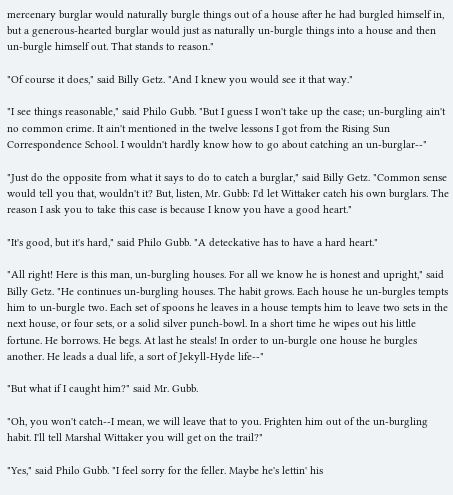mercenary burglar would naturally burgle things out of a house after he had burgled himself in, but a generous-hearted burglar would just as naturally un-burgle things into a house and then un-burgle himself out. That stands to reason."

"Of course it does," said Billy Getz. "And I knew you would see it that way."

"I see things reasonable," said Philo Gubb. "But I guess I won't take up the case; un-burgling ain't no common crime. It ain't mentioned in the twelve lessons I got from the Rising Sun Correspondence School. I wouldn't hardly know how to go about catching an un-burglar--"

"Just do the opposite from what it says to do to catch a burglar," said Billy Getz. "Common sense would tell you that, wouldn't it? But, listen, Mr. Gubb: I'd let Wittaker catch his own burglars. The reason I ask you to take this case is because I know you have a good heart."

"It's good, but it's hard," said Philo Gubb. "A deteckative has to have a hard heart."

"All right! Here is this man, un-burgling houses. For all we know he is honest and upright," said Billy Getz. "He continues un-burgling houses. The habit grows. Each house he un-burgles tempts him to un-burgle two. Each set of spoons he leaves in a house tempts him to leave two sets in the next house, or four sets, or a solid silver punch-bowl. In a short time he wipes out his little fortune. He borrows. He begs. At last he steals! In order to un-burgle one house he burgles another. He leads a dual life, a sort of Jekyll-Hyde life--"

"But what if I caught him?" said Mr. Gubb.

"Oh, you won't catch--I mean, we will leave that to you. Frighten him out of the un-burgling habit. I'll tell Marshal Wittaker you will get on the trail?"

"Yes," said Philo Gubb. "I feel sorry for the feller. Maybe he's lettin' his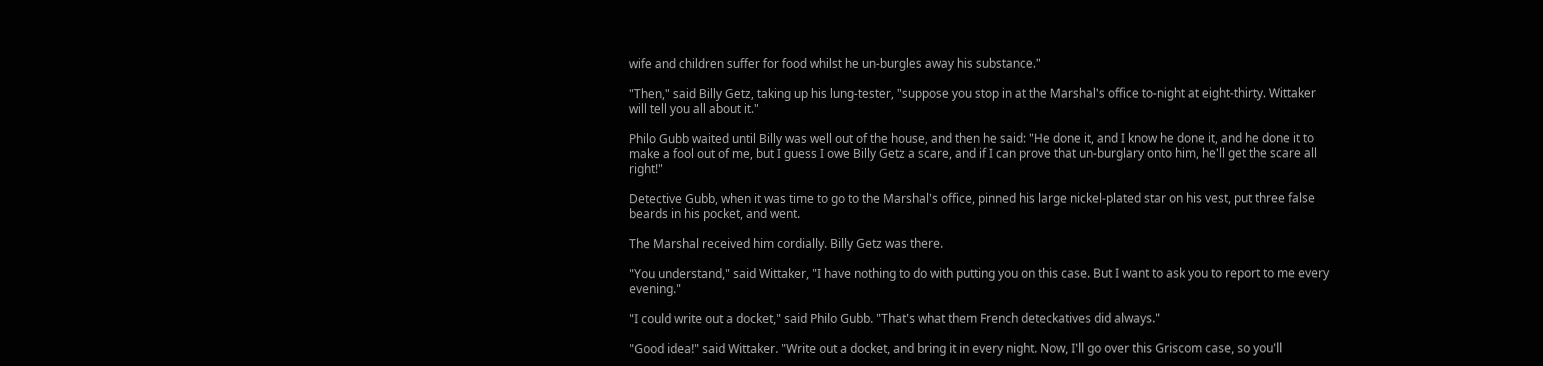wife and children suffer for food whilst he un-burgles away his substance."

"Then," said Billy Getz, taking up his lung-tester, "suppose you stop in at the Marshal's office to-night at eight-thirty. Wittaker will tell you all about it."

Philo Gubb waited until Billy was well out of the house, and then he said: "He done it, and I know he done it, and he done it to make a fool out of me, but I guess I owe Billy Getz a scare, and if I can prove that un-burglary onto him, he'll get the scare all right!"

Detective Gubb, when it was time to go to the Marshal's office, pinned his large nickel-plated star on his vest, put three false beards in his pocket, and went.

The Marshal received him cordially. Billy Getz was there.

"You understand," said Wittaker, "I have nothing to do with putting you on this case. But I want to ask you to report to me every evening."

"I could write out a docket," said Philo Gubb. "That's what them French deteckatives did always."

"Good idea!" said Wittaker. "Write out a docket, and bring it in every night. Now, I'll go over this Griscom case, so you'll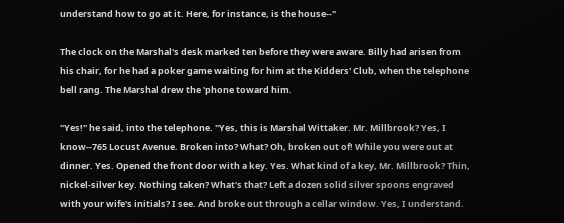understand how to go at it. Here, for instance, is the house--"

The clock on the Marshal's desk marked ten before they were aware. Billy had arisen from his chair, for he had a poker game waiting for him at the Kidders' Club, when the telephone bell rang. The Marshal drew the 'phone toward him.

"Yes!" he said, into the telephone. "Yes, this is Marshal Wittaker. Mr. Millbrook? Yes, I know--765 Locust Avenue. Broken into? What? Oh, broken out of! While you were out at dinner. Yes. Opened the front door with a key. Yes. What kind of a key, Mr. Millbrook? Thin, nickel-silver key. Nothing taken? What's that? Left a dozen solid silver spoons engraved with your wife's initials? I see. And broke out through a cellar window. Yes, I understand.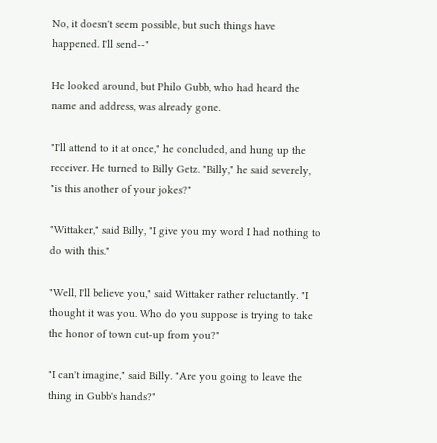No, it doesn't seem possible, but such things have happened. I'll send--"

He looked around, but Philo Gubb, who had heard the name and address, was already gone.

"I'll attend to it at once," he concluded, and hung up the receiver. He turned to Billy Getz. "Billy," he said severely, "is this another of your jokes?"

"Wittaker," said Billy, "I give you my word I had nothing to do with this."

"Well, I'll believe you," said Wittaker rather reluctantly. "I thought it was you. Who do you suppose is trying to take the honor of town cut-up from you?"

"I can't imagine," said Billy. "Are you going to leave the thing in Gubb's hands?"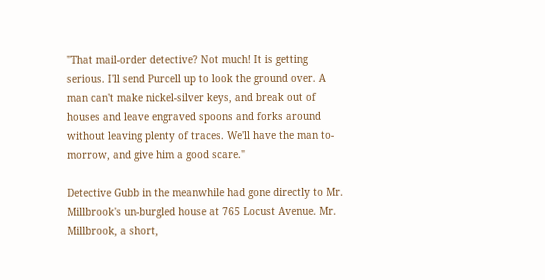"That mail-order detective? Not much! It is getting serious. I'll send Purcell up to look the ground over. A man can't make nickel-silver keys, and break out of houses and leave engraved spoons and forks around without leaving plenty of traces. We'll have the man to-morrow, and give him a good scare."

Detective Gubb in the meanwhile had gone directly to Mr. Millbrook's un-burgled house at 765 Locust Avenue. Mr. Millbrook, a short,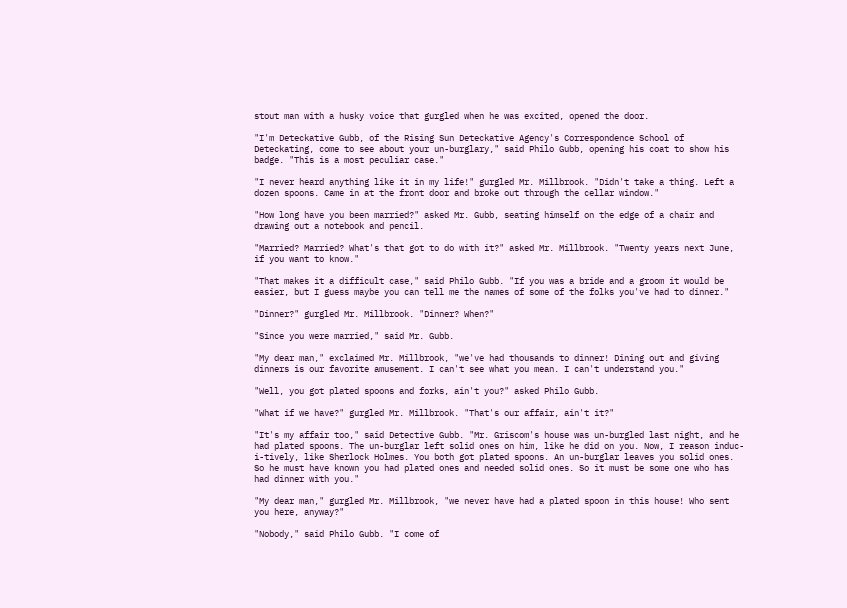stout man with a husky voice that gurgled when he was excited, opened the door.

"I'm Deteckative Gubb, of the Rising Sun Deteckative Agency's Correspondence School of Deteckating, come to see about your un-burglary," said Philo Gubb, opening his coat to show his badge. "This is a most peculiar case."

"I never heard anything like it in my life!" gurgled Mr. Millbrook. "Didn't take a thing. Left a dozen spoons. Came in at the front door and broke out through the cellar window."

"How long have you been married?" asked Mr. Gubb, seating himself on the edge of a chair and drawing out a notebook and pencil.

"Married? Married? What's that got to do with it?" asked Mr. Millbrook. "Twenty years next June, if you want to know."

"That makes it a difficult case," said Philo Gubb. "If you was a bride and a groom it would be easier, but I guess maybe you can tell me the names of some of the folks you've had to dinner."

"Dinner?" gurgled Mr. Millbrook. "Dinner? When?"

"Since you were married," said Mr. Gubb.

"My dear man," exclaimed Mr. Millbrook, "we've had thousands to dinner! Dining out and giving dinners is our favorite amusement. I can't see what you mean. I can't understand you."

"Well, you got plated spoons and forks, ain't you?" asked Philo Gubb.

"What if we have?" gurgled Mr. Millbrook. "That's our affair, ain't it?"

"It's my affair too," said Detective Gubb. "Mr. Griscom's house was un-burgled last night, and he had plated spoons. The un-burglar left solid ones on him, like he did on you. Now, I reason induc-i-tively, like Sherlock Holmes. You both got plated spoons. An un-burglar leaves you solid ones. So he must have known you had plated ones and needed solid ones. So it must be some one who has had dinner with you."

"My dear man," gurgled Mr. Millbrook, "we never have had a plated spoon in this house! Who sent you here, anyway?"

"Nobody," said Philo Gubb. "I come of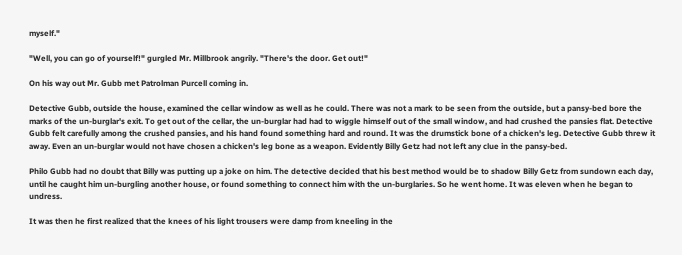myself."

"Well, you can go of yourself!" gurgled Mr. Millbrook angrily. "There's the door. Get out!"

On his way out Mr. Gubb met Patrolman Purcell coming in.

Detective Gubb, outside the house, examined the cellar window as well as he could. There was not a mark to be seen from the outside, but a pansy-bed bore the marks of the un-burglar's exit. To get out of the cellar, the un-burglar had had to wiggle himself out of the small window, and had crushed the pansies flat. Detective Gubb felt carefully among the crushed pansies, and his hand found something hard and round. It was the drumstick bone of a chicken's leg. Detective Gubb threw it away. Even an un-burglar would not have chosen a chicken's leg bone as a weapon. Evidently Billy Getz had not left any clue in the pansy-bed.

Philo Gubb had no doubt that Billy was putting up a joke on him. The detective decided that his best method would be to shadow Billy Getz from sundown each day, until he caught him un-burgling another house, or found something to connect him with the un-burglaries. So he went home. It was eleven when he began to undress.

It was then he first realized that the knees of his light trousers were damp from kneeling in the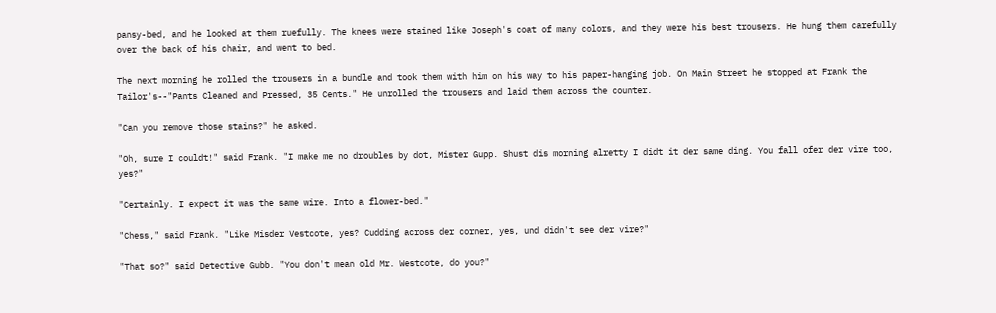pansy-bed, and he looked at them ruefully. The knees were stained like Joseph's coat of many colors, and they were his best trousers. He hung them carefully over the back of his chair, and went to bed.

The next morning he rolled the trousers in a bundle and took them with him on his way to his paper-hanging job. On Main Street he stopped at Frank the Tailor's--"Pants Cleaned and Pressed, 35 Cents." He unrolled the trousers and laid them across the counter.

"Can you remove those stains?" he asked.

"Oh, sure I couldt!" said Frank. "I make me no droubles by dot, Mister Gupp. Shust dis morning alretty I didt it der same ding. You fall ofer der vire too, yes?"

"Certainly. I expect it was the same wire. Into a flower-bed."

"Chess," said Frank. "Like Misder Vestcote, yes? Cudding across der corner, yes, und didn't see der vire?"

"That so?" said Detective Gubb. "You don't mean old Mr. Westcote, do you?"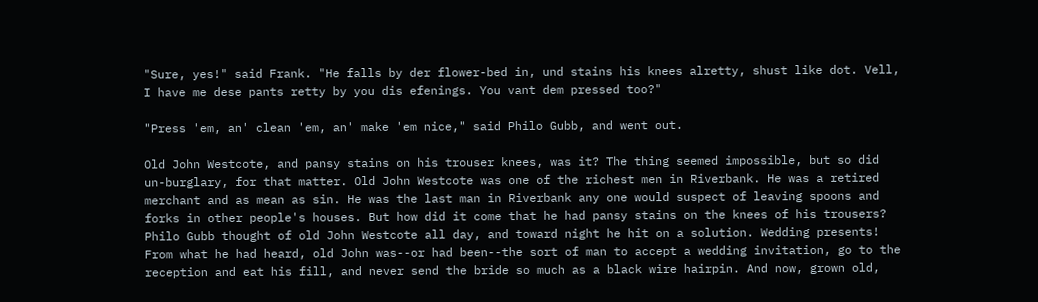"Sure, yes!" said Frank. "He falls by der flower-bed in, und stains his knees alretty, shust like dot. Vell, I have me dese pants retty by you dis efenings. You vant dem pressed too?"

"Press 'em, an' clean 'em, an' make 'em nice," said Philo Gubb, and went out.

Old John Westcote, and pansy stains on his trouser knees, was it? The thing seemed impossible, but so did un-burglary, for that matter. Old John Westcote was one of the richest men in Riverbank. He was a retired merchant and as mean as sin. He was the last man in Riverbank any one would suspect of leaving spoons and forks in other people's houses. But how did it come that he had pansy stains on the knees of his trousers? Philo Gubb thought of old John Westcote all day, and toward night he hit on a solution. Wedding presents! From what he had heard, old John was--or had been--the sort of man to accept a wedding invitation, go to the reception and eat his fill, and never send the bride so much as a black wire hairpin. And now, grown old,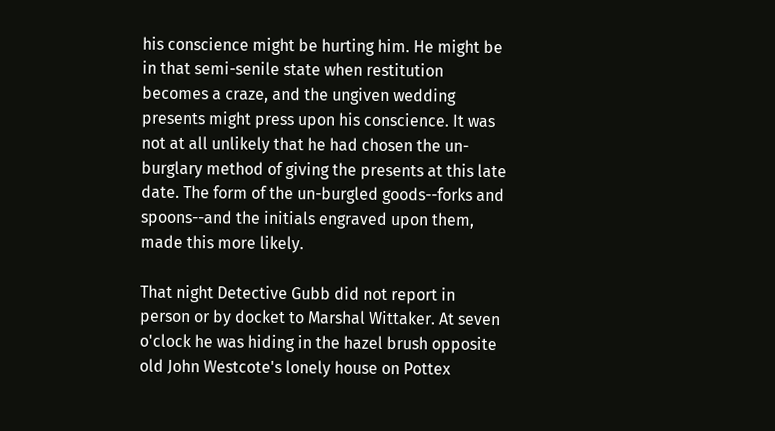his conscience might be hurting him. He might be in that semi-senile state when restitution becomes a craze, and the ungiven wedding presents might press upon his conscience. It was not at all unlikely that he had chosen the un-burglary method of giving the presents at this late date. The form of the un-burgled goods--forks and spoons--and the initials engraved upon them, made this more likely.

That night Detective Gubb did not report in person or by docket to Marshal Wittaker. At seven o'clock he was hiding in the hazel brush opposite old John Westcote's lonely house on Pottex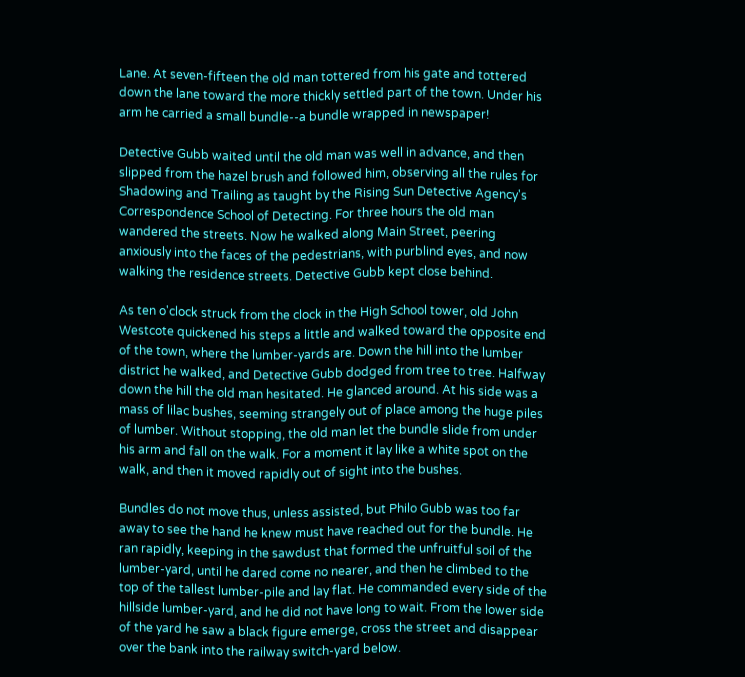Lane. At seven-fifteen the old man tottered from his gate and tottered down the lane toward the more thickly settled part of the town. Under his arm he carried a small bundle--a bundle wrapped in newspaper!

Detective Gubb waited until the old man was well in advance, and then slipped from the hazel brush and followed him, observing all the rules for Shadowing and Trailing as taught by the Rising Sun Detective Agency's Correspondence School of Detecting. For three hours the old man wandered the streets. Now he walked along Main Street, peering anxiously into the faces of the pedestrians, with purblind eyes, and now walking the residence streets. Detective Gubb kept close behind.

As ten o'clock struck from the clock in the High School tower, old John Westcote quickened his steps a little and walked toward the opposite end of the town, where the lumber-yards are. Down the hill into the lumber district he walked, and Detective Gubb dodged from tree to tree. Halfway down the hill the old man hesitated. He glanced around. At his side was a mass of lilac bushes, seeming strangely out of place among the huge piles of lumber. Without stopping, the old man let the bundle slide from under his arm and fall on the walk. For a moment it lay like a white spot on the walk, and then it moved rapidly out of sight into the bushes.

Bundles do not move thus, unless assisted, but Philo Gubb was too far away to see the hand he knew must have reached out for the bundle. He ran rapidly, keeping in the sawdust that formed the unfruitful soil of the lumber-yard, until he dared come no nearer, and then he climbed to the top of the tallest lumber-pile and lay flat. He commanded every side of the hillside lumber-yard, and he did not have long to wait. From the lower side of the yard he saw a black figure emerge, cross the street and disappear over the bank into the railway switch-yard below.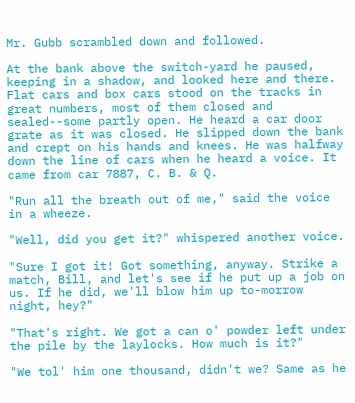Mr. Gubb scrambled down and followed.

At the bank above the switch-yard he paused, keeping in a shadow, and looked here and there. Flat cars and box cars stood on the tracks in great numbers, most of them closed and sealed--some partly open. He heard a car door grate as it was closed. He slipped down the bank and crept on his hands and knees. He was halfway down the line of cars when he heard a voice. It came from car 7887, C. B. & Q.

"Run all the breath out of me," said the voice in a wheeze.

"Well, did you get it?" whispered another voice.

"Sure I got it! Got something, anyway. Strike a match, Bill, and let's see if he put up a job on us. If he did, we'll blow him up to-morrow night, hey?"

"That's right. We got a can o' powder left under the pile by the laylocks. How much is it?"

"We tol' him one thousand, didn't we? Same as he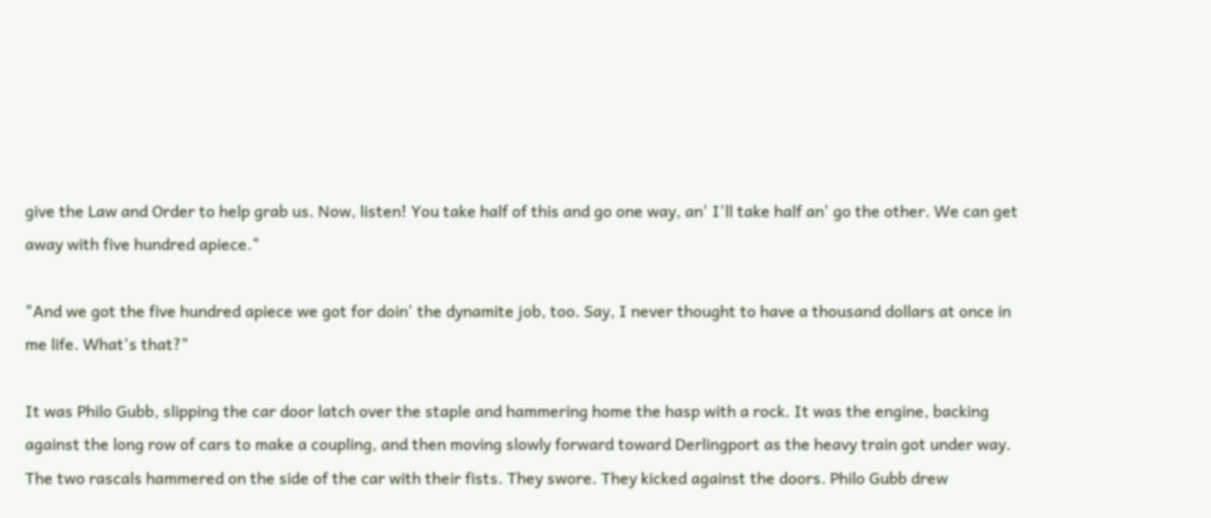give the Law and Order to help grab us. Now, listen! You take half of this and go one way, an' I'll take half an' go the other. We can get away with five hundred apiece."

"And we got the five hundred apiece we got for doin' the dynamite job, too. Say, I never thought to have a thousand dollars at once in me life. What's that?"

It was Philo Gubb, slipping the car door latch over the staple and hammering home the hasp with a rock. It was the engine, backing against the long row of cars to make a coupling, and then moving slowly forward toward Derlingport as the heavy train got under way. The two rascals hammered on the side of the car with their fists. They swore. They kicked against the doors. Philo Gubb drew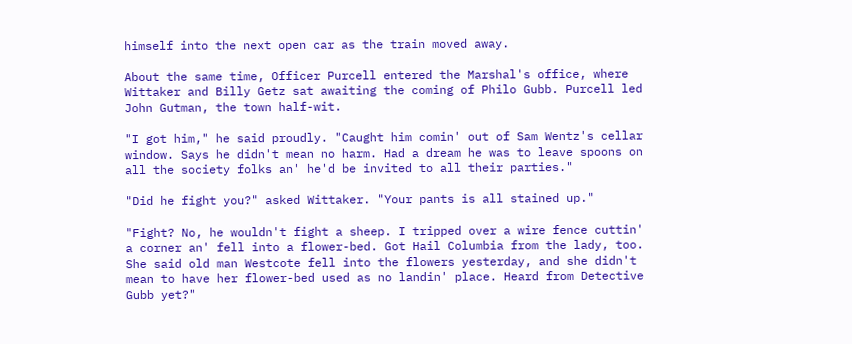himself into the next open car as the train moved away.

About the same time, Officer Purcell entered the Marshal's office, where Wittaker and Billy Getz sat awaiting the coming of Philo Gubb. Purcell led John Gutman, the town half-wit.

"I got him," he said proudly. "Caught him comin' out of Sam Wentz's cellar window. Says he didn't mean no harm. Had a dream he was to leave spoons on all the society folks an' he'd be invited to all their parties."

"Did he fight you?" asked Wittaker. "Your pants is all stained up."

"Fight? No, he wouldn't fight a sheep. I tripped over a wire fence cuttin' a corner an' fell into a flower-bed. Got Hail Columbia from the lady, too. She said old man Westcote fell into the flowers yesterday, and she didn't mean to have her flower-bed used as no landin' place. Heard from Detective Gubb yet?"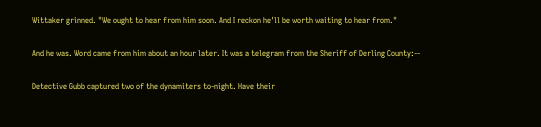Wittaker grinned. "We ought to hear from him soon. And I reckon he'll be worth waiting to hear from."

And he was. Word came from him about an hour later. It was a telegram from the Sheriff of Derling County:--

Detective Gubb captured two of the dynamiters to-night. Have their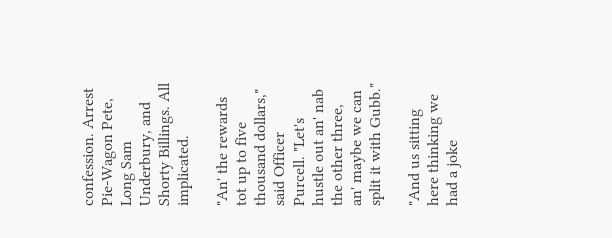confession. Arrest Pie-Wagon Pete, Long Sam Underbury, and Shorty Billings. All implicated.

"An' the rewards tot up to five thousand dollars," said Officer Purcell. "Let's hustle out an' nab the other three, an' maybe we can split it with Gubb."

"And us sitting here thinking we had a joke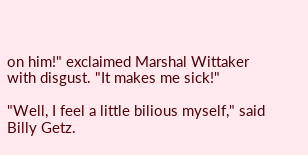on him!" exclaimed Marshal Wittaker with disgust. "It makes me sick!"

"Well, I feel a little bilious myself," said Billy Getz.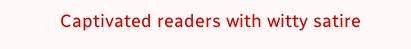Captivated readers with witty satire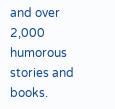and over 2,000 humorous stories and books.